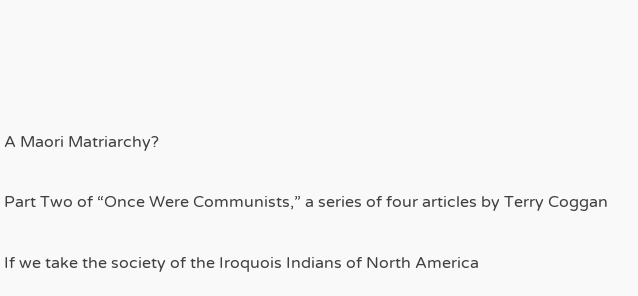A Maori Matriarchy?

Part Two of “Once Were Communists,” a series of four articles by Terry Coggan

If we take the society of the Iroquois Indians of North America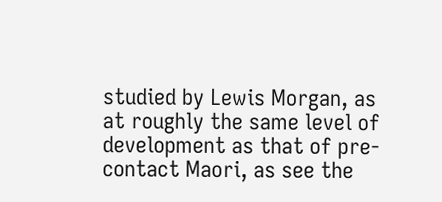studied by Lewis Morgan, as at roughly the same level of development as that of pre-contact Maori, as see the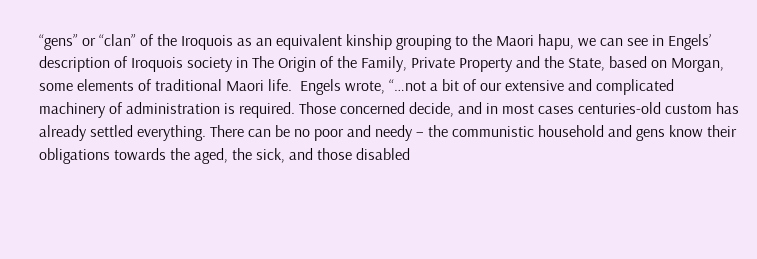“gens” or “clan” of the Iroquois as an equivalent kinship grouping to the Maori hapu, we can see in Engels’ description of Iroquois society in The Origin of the Family, Private Property and the State, based on Morgan, some elements of traditional Maori life.  Engels wrote, “…not a bit of our extensive and complicated machinery of administration is required. Those concerned decide, and in most cases centuries-old custom has already settled everything. There can be no poor and needy – the communistic household and gens know their obligations towards the aged, the sick, and those disabled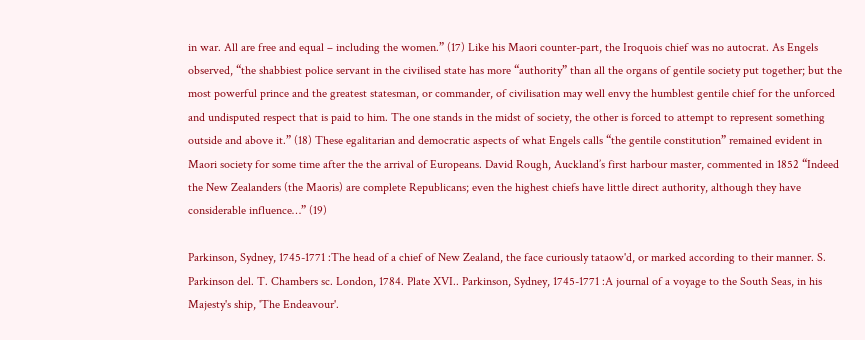in war. All are free and equal – including the women.” (17) Like his Maori counter-part, the Iroquois chief was no autocrat. As Engels observed, “the shabbiest police servant in the civilised state has more “authority” than all the organs of gentile society put together; but the most powerful prince and the greatest statesman, or commander, of civilisation may well envy the humblest gentile chief for the unforced and undisputed respect that is paid to him. The one stands in the midst of society, the other is forced to attempt to represent something outside and above it.” (18) These egalitarian and democratic aspects of what Engels calls “the gentile constitution” remained evident in Maori society for some time after the the arrival of Europeans. David Rough, Auckland’s first harbour master, commented in 1852 “Indeed the New Zealanders (the Maoris) are complete Republicans; even the highest chiefs have little direct authority, although they have considerable influence…” (19)

Parkinson, Sydney, 1745-1771 :The head of a chief of New Zealand, the face curiously tataow'd, or marked according to their manner. S. Parkinson del. T. Chambers sc. London, 1784. Plate XVI.. Parkinson, Sydney, 1745-1771 :A journal of a voyage to the South Seas, in his Majesty's ship, 'The Endeavour'.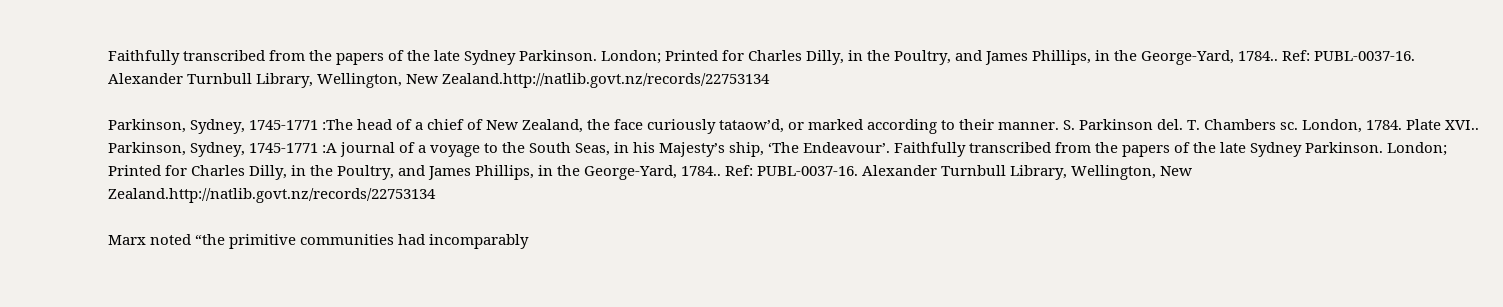Faithfully transcribed from the papers of the late Sydney Parkinson. London; Printed for Charles Dilly, in the Poultry, and James Phillips, in the George-Yard, 1784.. Ref: PUBL-0037-16. Alexander Turnbull Library, Wellington, New Zealand.http://natlib.govt.nz/records/22753134

Parkinson, Sydney, 1745-1771 :The head of a chief of New Zealand, the face curiously tataow’d, or marked according to their manner. S. Parkinson del. T. Chambers sc. London, 1784. Plate XVI.. Parkinson, Sydney, 1745-1771 :A journal of a voyage to the South Seas, in his Majesty’s ship, ‘The Endeavour’. Faithfully transcribed from the papers of the late Sydney Parkinson. London; Printed for Charles Dilly, in the Poultry, and James Phillips, in the George-Yard, 1784.. Ref: PUBL-0037-16. Alexander Turnbull Library, Wellington, New Zealand.http://natlib.govt.nz/records/22753134

Marx noted “the primitive communities had incomparably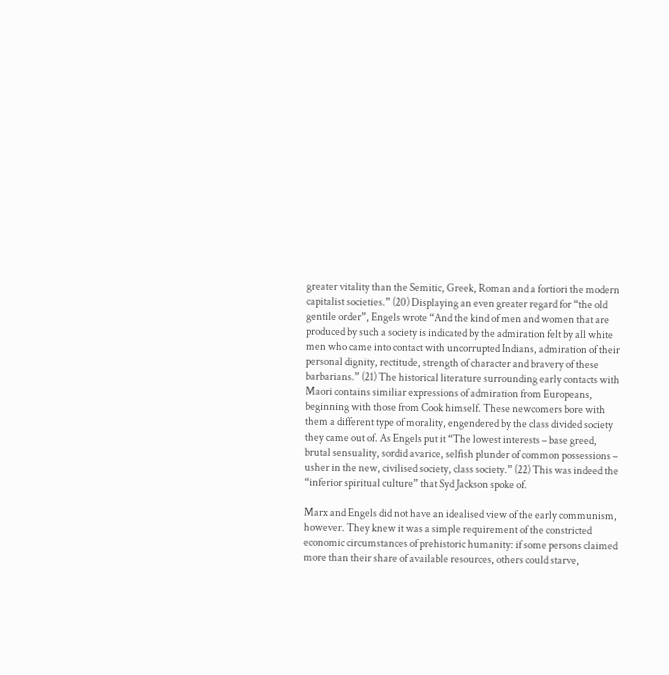greater vitality than the Semitic, Greek, Roman and a fortiori the modern capitalist societies.” (20) Displaying an even greater regard for “the old gentile order”, Engels wrote “And the kind of men and women that are produced by such a society is indicated by the admiration felt by all white men who came into contact with uncorrupted Indians, admiration of their personal dignity, rectitude, strength of character and bravery of these barbarians.” (21) The historical literature surrounding early contacts with Maori contains similiar expressions of admiration from Europeans, beginning with those from Cook himself. These newcomers bore with them a different type of morality, engendered by the class divided society they came out of. As Engels put it “The lowest interests – base greed, brutal sensuality, sordid avarice, selfish plunder of common possessions – usher in the new, civilised society, class society.” (22) This was indeed the “inferior spiritual culture” that Syd Jackson spoke of.

Marx and Engels did not have an idealised view of the early communism, however. They knew it was a simple requirement of the constricted economic circumstances of prehistoric humanity: if some persons claimed more than their share of available resources, others could starve,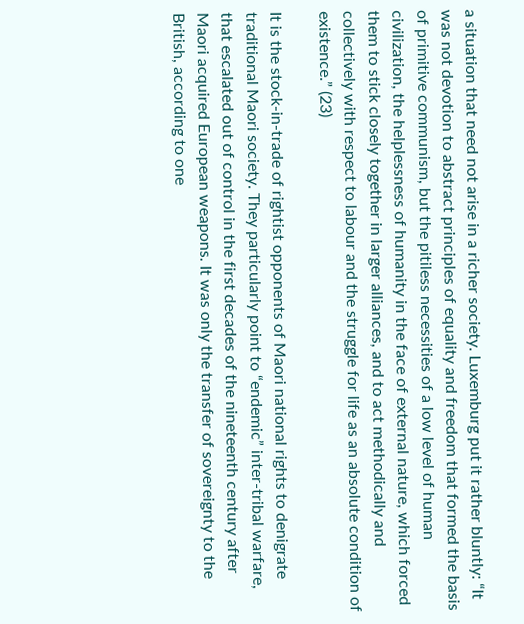a situation that need not arise in a richer society. Luxemburg put it rather bluntly: “It was not devotion to abstract principles of equality and freedom that formed the basis of primitive communism, but the pitiless necessities of a low level of human civilization, the helplessness of humanity in the face of external nature, which forced them to stick closely together in larger alliances, and to act methodically and collectively with respect to labour and the struggle for life as an absolute condition of existence.” (23)

It is the stock-in-trade of rightist opponents of Maori national rights to denigrate traditional Maori society. They particularly point to “endemic” inter-tribal warfare, that escalated out of control in the first decades of the nineteenth century after Maori acquired European weapons. It was only the transfer of sovereignty to the British, according to one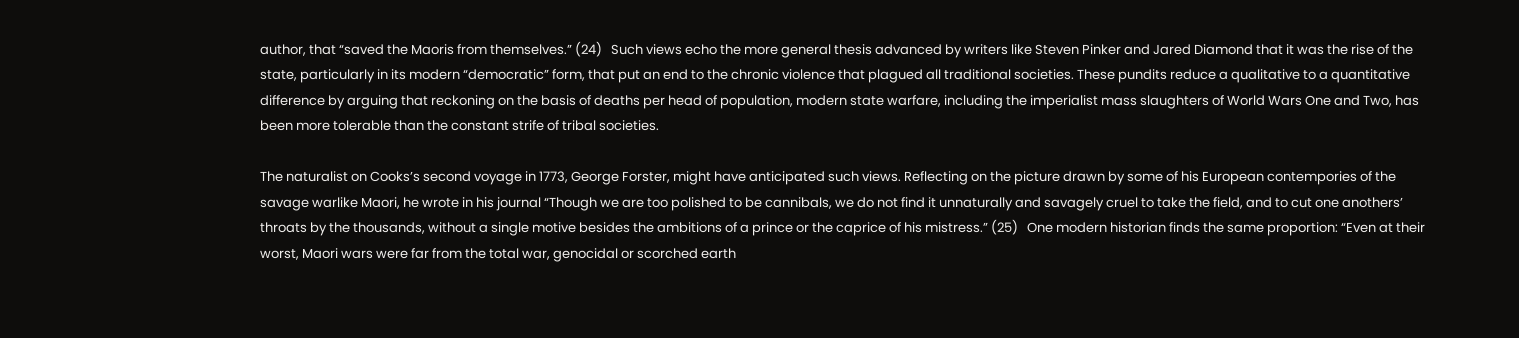author, that “saved the Maoris from themselves.” (24)   Such views echo the more general thesis advanced by writers like Steven Pinker and Jared Diamond that it was the rise of the state, particularly in its modern “democratic” form, that put an end to the chronic violence that plagued all traditional societies. These pundits reduce a qualitative to a quantitative difference by arguing that reckoning on the basis of deaths per head of population, modern state warfare, including the imperialist mass slaughters of World Wars One and Two, has been more tolerable than the constant strife of tribal societies.

The naturalist on Cooks’s second voyage in 1773, George Forster, might have anticipated such views. Reflecting on the picture drawn by some of his European contempories of the savage warlike Maori, he wrote in his journal “Though we are too polished to be cannibals, we do not find it unnaturally and savagely cruel to take the field, and to cut one anothers’ throats by the thousands, without a single motive besides the ambitions of a prince or the caprice of his mistress.” (25)   One modern historian finds the same proportion: “Even at their worst, Maori wars were far from the total war, genocidal or scorched earth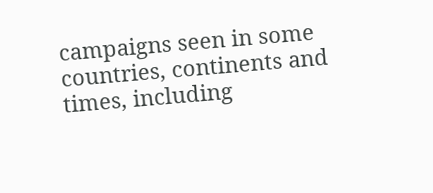campaigns seen in some countries, continents and times, including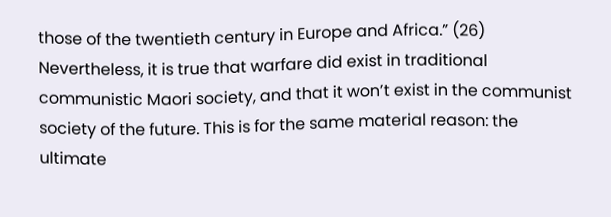those of the twentieth century in Europe and Africa.” (26)   Nevertheless, it is true that warfare did exist in traditional communistic Maori society, and that it won’t exist in the communist society of the future. This is for the same material reason: the ultimate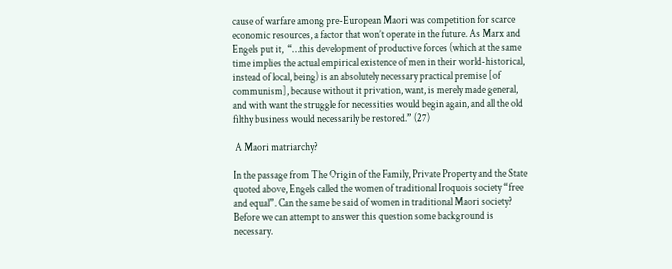cause of warfare among pre-European Maori was competition for scarce economic resources, a factor that won’t operate in the future. As Marx and Engels put it,  “…this development of productive forces (which at the same time implies the actual empirical existence of men in their world-historical, instead of local, being) is an absolutely necessary practical premise [of communism], because without it privation, want, is merely made general, and with want the struggle for necessities would begin again, and all the old filthy business would necessarily be restored.” (27)

 A Maori matriarchy?

In the passage from The Origin of the Family, Private Property and the State quoted above, Engels called the women of traditional Iroquois society “free and equal”. Can the same be said of women in traditional Maori society? Before we can attempt to answer this question some background is necessary.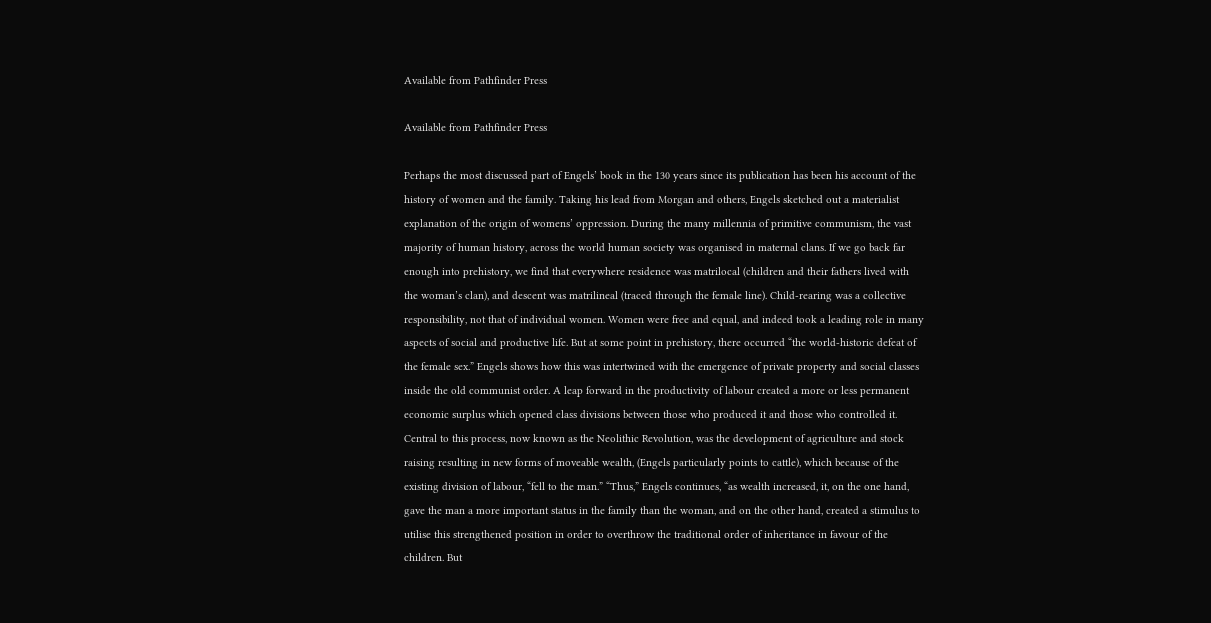Available from Pathfinder Press

Available from Pathfinder Press

Perhaps the most discussed part of Engels’ book in the 130 years since its publication has been his account of the history of women and the family. Taking his lead from Morgan and others, Engels sketched out a materialist explanation of the origin of womens’ oppression. During the many millennia of primitive communism, the vast majority of human history, across the world human society was organised in maternal clans. If we go back far enough into prehistory, we find that everywhere residence was matrilocal (children and their fathers lived with the woman’s clan), and descent was matrilineal (traced through the female line). Child-rearing was a collective responsibility, not that of individual women. Women were free and equal, and indeed took a leading role in many aspects of social and productive life. But at some point in prehistory, there occurred “the world-historic defeat of the female sex.” Engels shows how this was intertwined with the emergence of private property and social classes inside the old communist order. A leap forward in the productivity of labour created a more or less permanent economic surplus which opened class divisions between those who produced it and those who controlled it. Central to this process, now known as the Neolithic Revolution, was the development of agriculture and stock raising resulting in new forms of moveable wealth, (Engels particularly points to cattle), which because of the existing division of labour, “fell to the man.” “Thus,” Engels continues, “as wealth increased, it, on the one hand, gave the man a more important status in the family than the woman, and on the other hand, created a stimulus to utilise this strengthened position in order to overthrow the traditional order of inheritance in favour of the children. But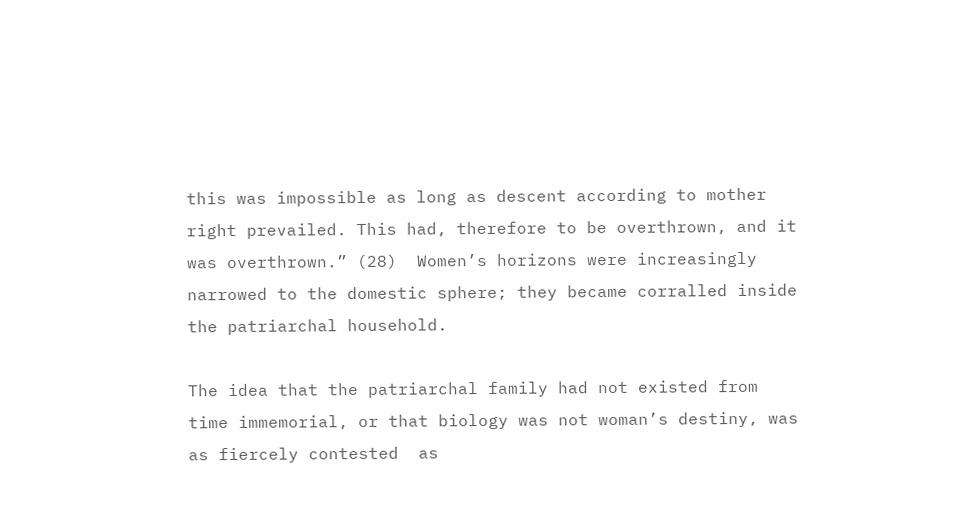this was impossible as long as descent according to mother right prevailed. This had, therefore to be overthrown, and it was overthrown.” (28)  Women’s horizons were increasingly narrowed to the domestic sphere; they became corralled inside the patriarchal household.

The idea that the patriarchal family had not existed from time immemorial, or that biology was not woman’s destiny, was as fiercely contested  as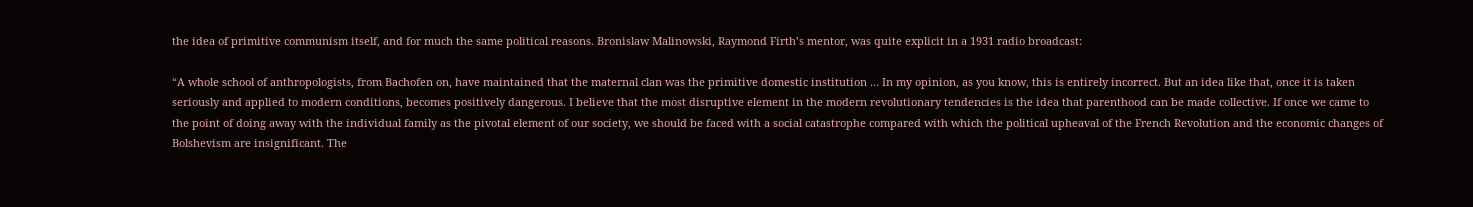the idea of primitive communism itself, and for much the same political reasons. Bronislaw Malinowski, Raymond Firth’s mentor, was quite explicit in a 1931 radio broadcast:

“A whole school of anthropologists, from Bachofen on, have maintained that the maternal clan was the primitive domestic institution … In my opinion, as you know, this is entirely incorrect. But an idea like that, once it is taken seriously and applied to modern conditions, becomes positively dangerous. I believe that the most disruptive element in the modern revolutionary tendencies is the idea that parenthood can be made collective. If once we came to the point of doing away with the individual family as the pivotal element of our society, we should be faced with a social catastrophe compared with which the political upheaval of the French Revolution and the economic changes of Bolshevism are insignificant. The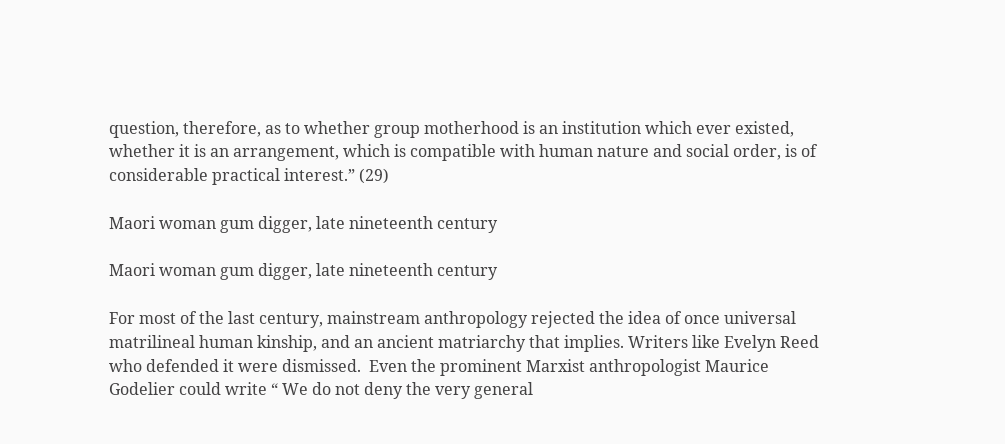question, therefore, as to whether group motherhood is an institution which ever existed, whether it is an arrangement, which is compatible with human nature and social order, is of considerable practical interest.” (29)

Maori woman gum digger, late nineteenth century

Maori woman gum digger, late nineteenth century

For most of the last century, mainstream anthropology rejected the idea of once universal matrilineal human kinship, and an ancient matriarchy that implies. Writers like Evelyn Reed who defended it were dismissed.  Even the prominent Marxist anthropologist Maurice Godelier could write “ We do not deny the very general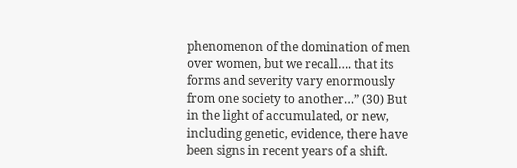phenomenon of the domination of men over women, but we recall…. that its forms and severity vary enormously from one society to another…” (30) But in the light of accumulated, or new, including genetic, evidence, there have been signs in recent years of a shift.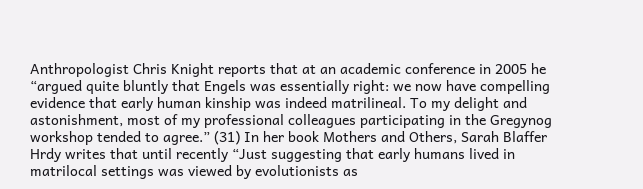Anthropologist Chris Knight reports that at an academic conference in 2005 he “argued quite bluntly that Engels was essentially right: we now have compelling evidence that early human kinship was indeed matrilineal. To my delight and astonishment, most of my professional colleagues participating in the Gregynog workshop tended to agree.” (31) In her book Mothers and Others, Sarah Blaffer Hrdy writes that until recently “Just suggesting that early humans lived in matrilocal settings was viewed by evolutionists as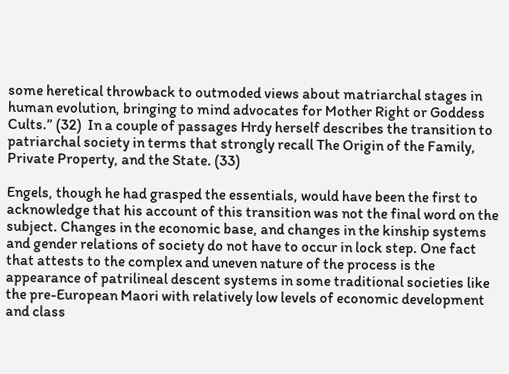some heretical throwback to outmoded views about matriarchal stages in human evolution, bringing to mind advocates for Mother Right or Goddess Cults.” (32)  In a couple of passages Hrdy herself describes the transition to patriarchal society in terms that strongly recall The Origin of the Family, Private Property, and the State. (33)

Engels, though he had grasped the essentials, would have been the first to acknowledge that his account of this transition was not the final word on the subject. Changes in the economic base, and changes in the kinship systems and gender relations of society do not have to occur in lock step. One fact that attests to the complex and uneven nature of the process is the appearance of patrilineal descent systems in some traditional societies like the pre-European Maori with relatively low levels of economic development and class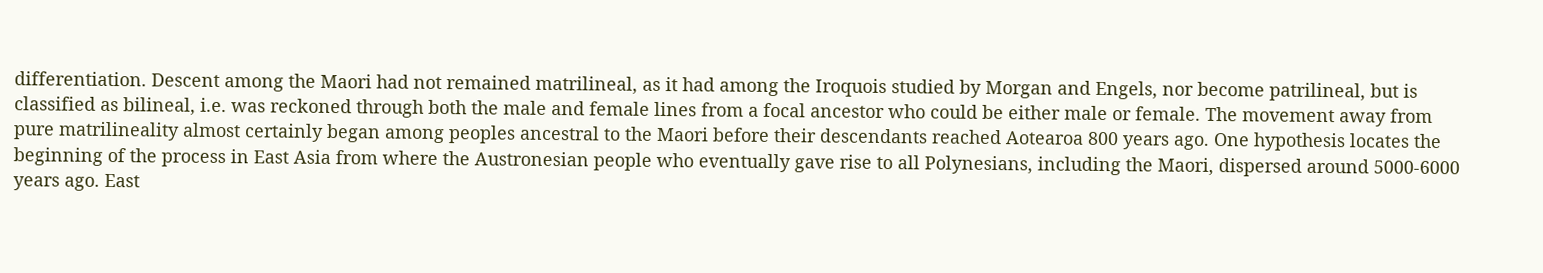differentiation. Descent among the Maori had not remained matrilineal, as it had among the Iroquois studied by Morgan and Engels, nor become patrilineal, but is classified as bilineal, i.e. was reckoned through both the male and female lines from a focal ancestor who could be either male or female. The movement away from pure matrilineality almost certainly began among peoples ancestral to the Maori before their descendants reached Aotearoa 800 years ago. One hypothesis locates the beginning of the process in East Asia from where the Austronesian people who eventually gave rise to all Polynesians, including the Maori, dispersed around 5000-6000 years ago. East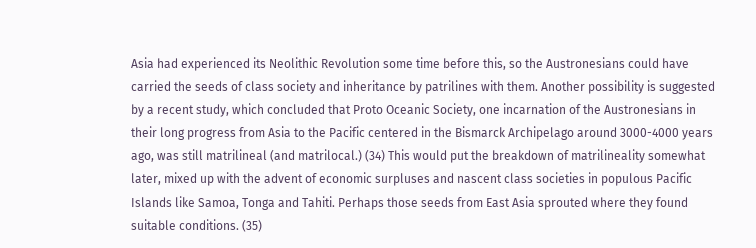Asia had experienced its Neolithic Revolution some time before this, so the Austronesians could have carried the seeds of class society and inheritance by patrilines with them. Another possibility is suggested by a recent study, which concluded that Proto Oceanic Society, one incarnation of the Austronesians in their long progress from Asia to the Pacific centered in the Bismarck Archipelago around 3000-4000 years ago, was still matrilineal (and matrilocal.) (34) This would put the breakdown of matrilineality somewhat later, mixed up with the advent of economic surpluses and nascent class societies in populous Pacific Islands like Samoa, Tonga and Tahiti. Perhaps those seeds from East Asia sprouted where they found suitable conditions. (35)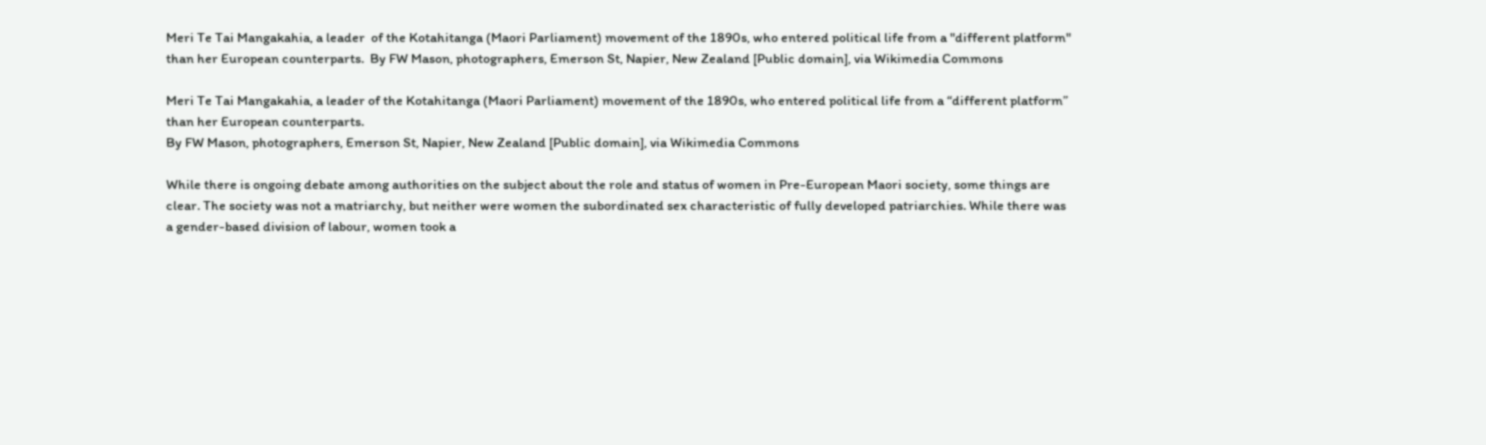Meri Te Tai Mangakahia, a leader  of the Kotahitanga (Maori Parliament) movement of the 1890s, who entered political life from a "different platform" than her European counterparts.  By FW Mason, photographers, Emerson St, Napier, New Zealand [Public domain], via Wikimedia Commons

Meri Te Tai Mangakahia, a leader of the Kotahitanga (Maori Parliament) movement of the 1890s, who entered political life from a “different platform” than her European counterparts.
By FW Mason, photographers, Emerson St, Napier, New Zealand [Public domain], via Wikimedia Commons

While there is ongoing debate among authorities on the subject about the role and status of women in Pre-European Maori society, some things are clear. The society was not a matriarchy, but neither were women the subordinated sex characteristic of fully developed patriarchies. While there was a gender-based division of labour, women took a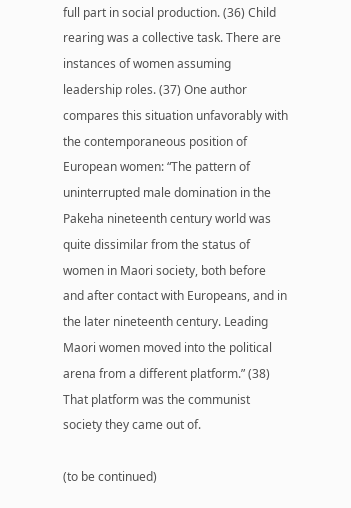full part in social production. (36) Child rearing was a collective task. There are instances of women assuming leadership roles. (37) One author compares this situation unfavorably with the contemporaneous position of European women: “The pattern of uninterrupted male domination in the Pakeha nineteenth century world was quite dissimilar from the status of women in Maori society, both before and after contact with Europeans, and in the later nineteenth century. Leading Maori women moved into the political arena from a different platform.” (38)  That platform was the communist society they came out of.

(to be continued)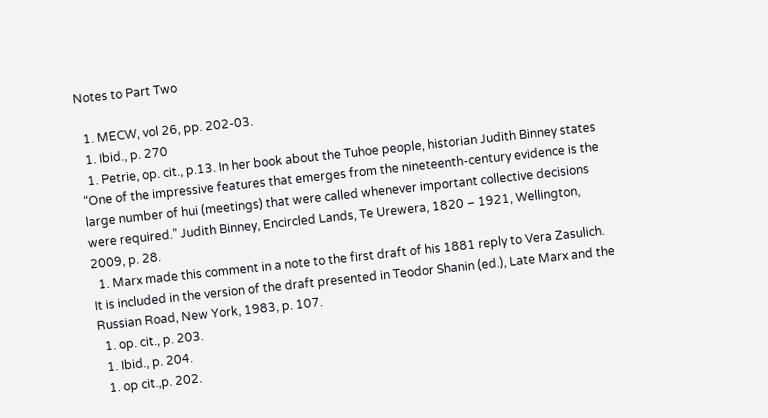Notes to Part Two

  1. MECW, vol 26, pp. 202-03.
  1. Ibid., p. 270
  1. Petrie, op. cit., p.13. In her book about the Tuhoe people, historian Judith Binney states “One of the impressive features that emerges from the nineteenth-century evidence is the large number of hui (meetings) that were called whenever important collective decisions were required.” Judith Binney, Encircled Lands, Te Urewera, 1820 – 1921, Wellington, 2009, p. 28.
  1. Marx made this comment in a note to the first draft of his 1881 reply to Vera Zasulich. It is included in the version of the draft presented in Teodor Shanin (ed.), Late Marx and the Russian Road, New York, 1983, p. 107.
  1. op. cit., p. 203.
  1. Ibid., p. 204.
  1. op cit.,p. 202.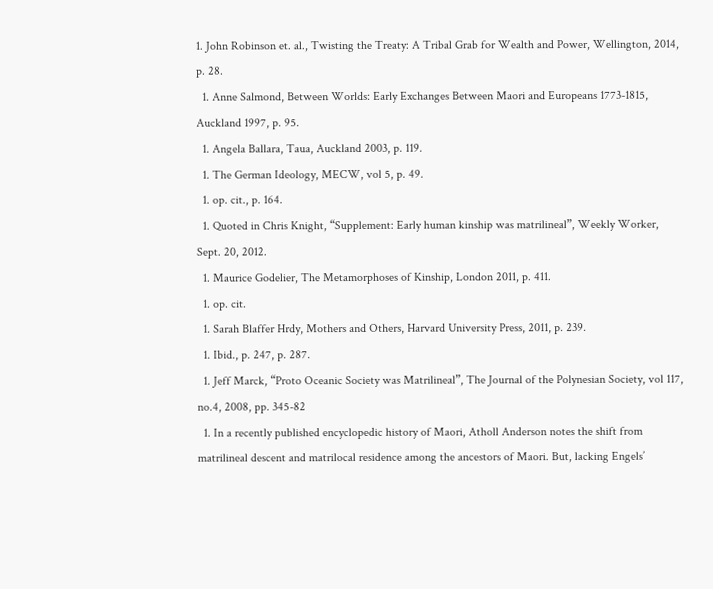1. John Robinson et. al., Twisting the Treaty: A Tribal Grab for Wealth and Power, Wellington, 2014, p. 28.
  1. Anne Salmond, Between Worlds: Early Exchanges Between Maori and Europeans 1773-1815, Auckland 1997, p. 95.
  1. Angela Ballara, Taua, Auckland 2003, p. 119.
  1. The German Ideology, MECW, vol 5, p. 49.
  1. op. cit., p. 164.
  1. Quoted in Chris Knight, “Supplement: Early human kinship was matrilineal”, Weekly Worker, Sept. 20, 2012.
  1. Maurice Godelier, The Metamorphoses of Kinship, London 2011, p. 411.
  1. op. cit.
  1. Sarah Blaffer Hrdy, Mothers and Others, Harvard University Press, 2011, p. 239.
  1. Ibid., p. 247, p. 287.
  1. Jeff Marck, “Proto Oceanic Society was Matrilineal”, The Journal of the Polynesian Society, vol 117, no.4, 2008, pp. 345-82
  1. In a recently published encyclopedic history of Maori, Atholl Anderson notes the shift from matrilineal descent and matrilocal residence among the ancestors of Maori. But, lacking Engels’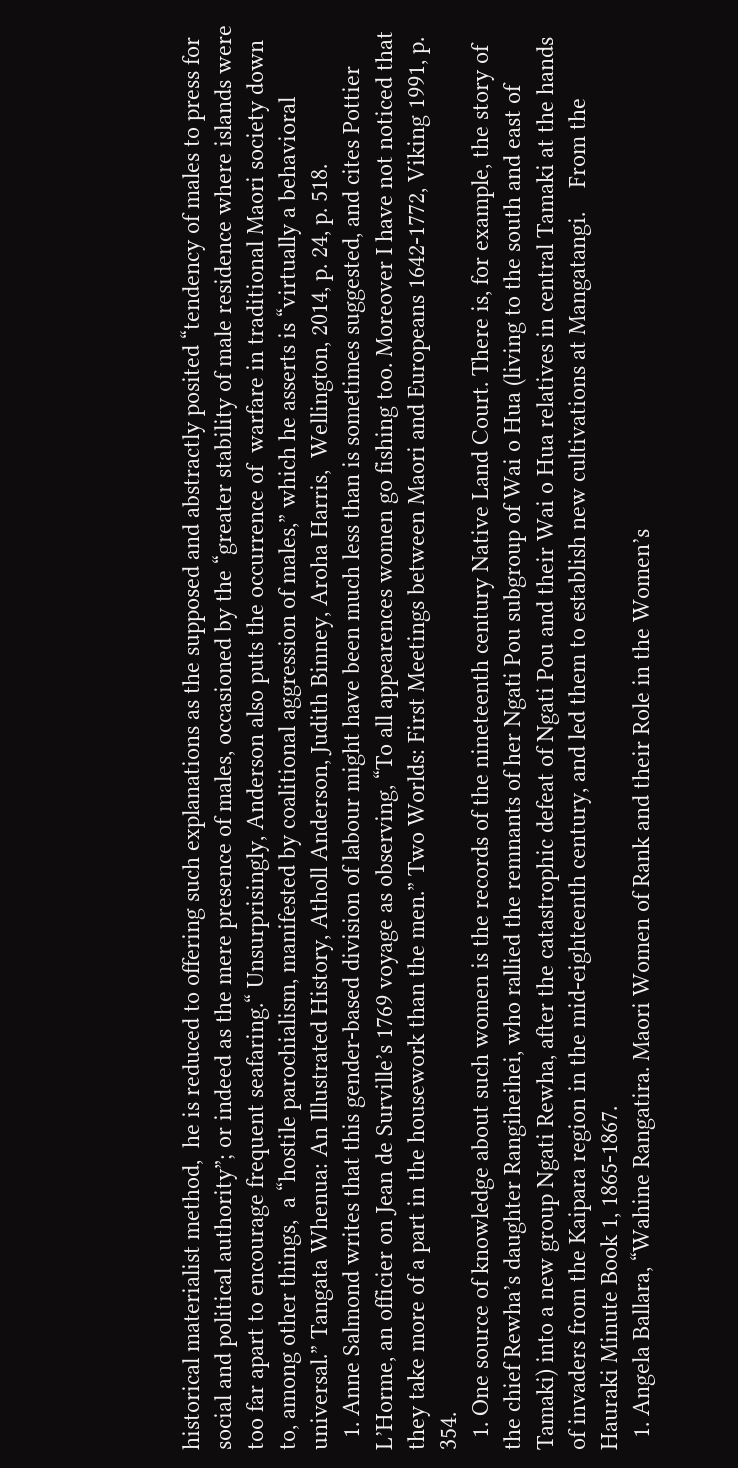historical materialist method,  he is reduced to offering such explanations as the supposed and abstractly posited “tendency of males to press for social and political authority”; or indeed as the mere presence of males, occasioned by the “greater stability of male residence where islands were too far apart to encourage frequent seafaring.“ Unsurprisingly, Anderson also puts the occurrence of  warfare in traditional Maori society down to, among other things,  a “hostile parochialism, manifested by coalitional aggression of males,” which he asserts is “virtually a behavioral universal.” Tangata Whenua: An Illustrated History, Atholl Anderson, Judith Binney, Aroha Harris,  Wellington, 2014, p. 24, p. 518.
  1. Anne Salmond writes that this gender-based division of labour might have been much less than is sometimes suggested, and cites Pottier L’Horme, an officier on Jean de Surville’s 1769 voyage as observing, “To all appearences women go fishing too. Moreover I have not noticed that they take more of a part in the housework than the men.” Two Worlds: First Meetings between Maori and Europeans 1642-1772, Viking 1991, p. 354.
  1. One source of knowledge about such women is the records of the nineteenth century Native Land Court. There is, for example, the story of the chief Rewha’s daughter Rangiheihei, who rallied the remnants of her Ngati Pou subgroup of Wai o Hua (living to the south and east of Tamaki) into a new group Ngati Rewha, after the catastrophic defeat of Ngati Pou and their Wai o Hua relatives in central Tamaki at the hands of invaders from the Kaipara region in the mid-eighteenth century, and led them to establish new cultivations at Mangatangi.    From the Hauraki Minute Book 1, 1865-1867.
  1. Angela Ballara, “Wahine Rangatira. Maori Women of Rank and their Role in the Women’s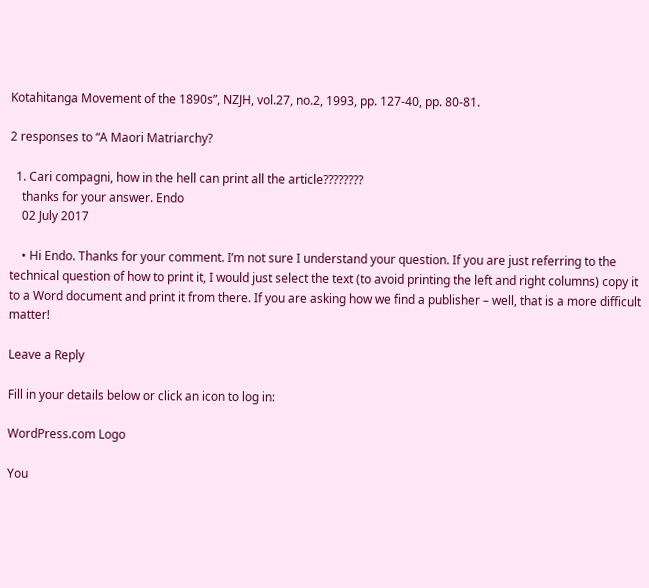Kotahitanga Movement of the 1890s”, NZJH, vol.27, no.2, 1993, pp. 127-40, pp. 80-81.

2 responses to “A Maori Matriarchy?

  1. Cari compagni, how in the hell can print all the article????????
    thanks for your answer. Endo
    02 July 2017

    • Hi Endo. Thanks for your comment. I’m not sure I understand your question. If you are just referring to the technical question of how to print it, I would just select the text (to avoid printing the left and right columns) copy it to a Word document and print it from there. If you are asking how we find a publisher – well, that is a more difficult matter!

Leave a Reply

Fill in your details below or click an icon to log in:

WordPress.com Logo

You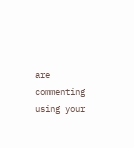are commenting using your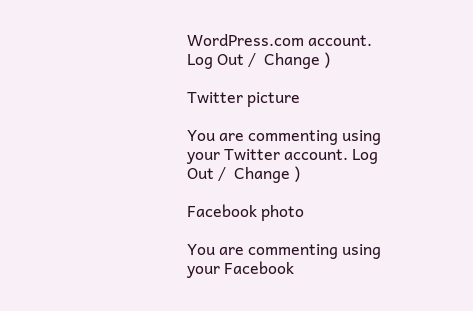WordPress.com account. Log Out /  Change )

Twitter picture

You are commenting using your Twitter account. Log Out /  Change )

Facebook photo

You are commenting using your Facebook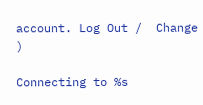account. Log Out /  Change )

Connecting to %s